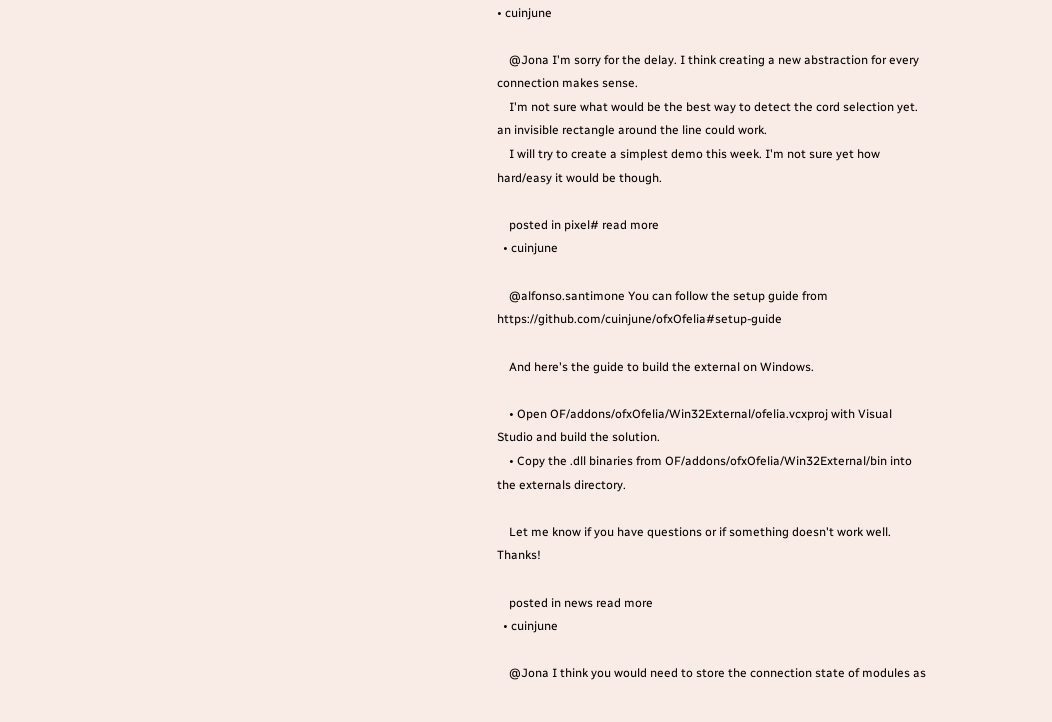• cuinjune

    @Jona I'm sorry for the delay. I think creating a new abstraction for every connection makes sense.
    I'm not sure what would be the best way to detect the cord selection yet. an invisible rectangle around the line could work.
    I will try to create a simplest demo this week. I'm not sure yet how hard/easy it would be though.

    posted in pixel# read more
  • cuinjune

    @alfonso.santimone You can follow the setup guide from https://github.com/cuinjune/ofxOfelia#setup-guide

    And here's the guide to build the external on Windows.

    • Open OF/addons/ofxOfelia/Win32External/ofelia.vcxproj with Visual Studio and build the solution.
    • Copy the .dll binaries from OF/addons/ofxOfelia/Win32External/bin into the externals directory.

    Let me know if you have questions or if something doesn't work well. Thanks!

    posted in news read more
  • cuinjune

    @Jona I think you would need to store the connection state of modules as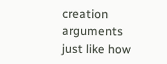creation arguments just like how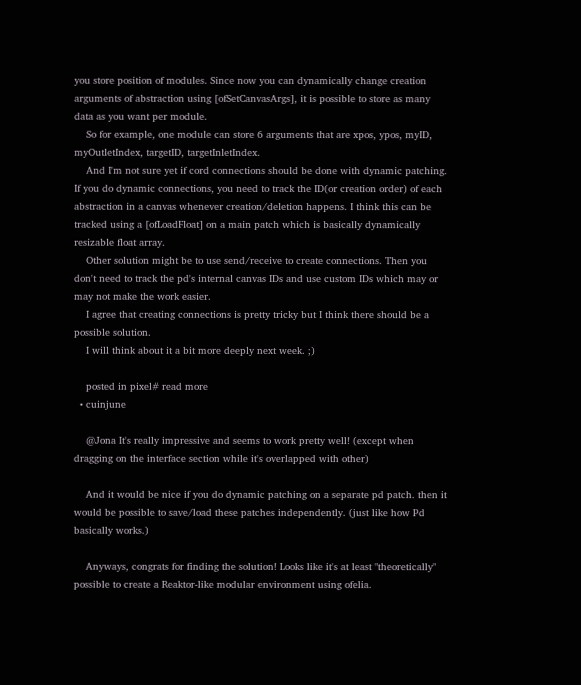you store position of modules. Since now you can dynamically change creation arguments of abstraction using [ofSetCanvasArgs], it is possible to store as many data as you want per module.
    So for example, one module can store 6 arguments that are xpos, ypos, myID, myOutletIndex, targetID, targetInletIndex.
    And I'm not sure yet if cord connections should be done with dynamic patching. If you do dynamic connections, you need to track the ID(or creation order) of each abstraction in a canvas whenever creation/deletion happens. I think this can be tracked using a [ofLoadFloat] on a main patch which is basically dynamically resizable float array.
    Other solution might be to use send/receive to create connections. Then you don't need to track the pd's internal canvas IDs and use custom IDs which may or may not make the work easier.
    I agree that creating connections is pretty tricky but I think there should be a possible solution.
    I will think about it a bit more deeply next week. ;)

    posted in pixel# read more
  • cuinjune

    @Jona It's really impressive and seems to work pretty well! (except when dragging on the interface section while it's overlapped with other)

    And it would be nice if you do dynamic patching on a separate pd patch. then it would be possible to save/load these patches independently. (just like how Pd basically works.)

    Anyways, congrats for finding the solution! Looks like it's at least "theoretically" possible to create a Reaktor-like modular environment using ofelia.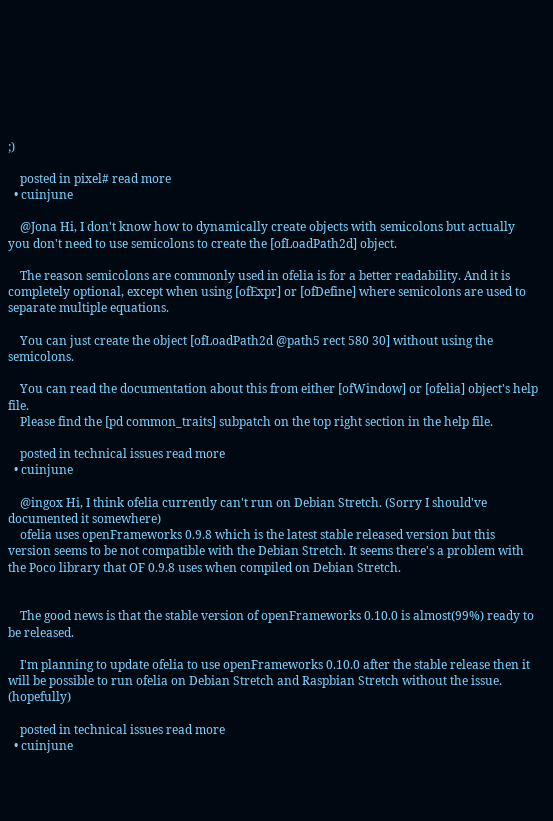;)

    posted in pixel# read more
  • cuinjune

    @Jona Hi, I don't know how to dynamically create objects with semicolons but actually you don't need to use semicolons to create the [ofLoadPath2d] object.

    The reason semicolons are commonly used in ofelia is for a better readability. And it is completely optional, except when using [ofExpr] or [ofDefine] where semicolons are used to separate multiple equations.

    You can just create the object [ofLoadPath2d @path5 rect 580 30] without using the semicolons.

    You can read the documentation about this from either [ofWindow] or [ofelia] object's help file.
    Please find the [pd common_traits] subpatch on the top right section in the help file.

    posted in technical issues read more
  • cuinjune

    @ingox Hi, I think ofelia currently can't run on Debian Stretch. (Sorry I should've documented it somewhere)
    ofelia uses openFrameworks 0.9.8 which is the latest stable released version but this version seems to be not compatible with the Debian Stretch. It seems there's a problem with the Poco library that OF 0.9.8 uses when compiled on Debian Stretch.


    The good news is that the stable version of openFrameworks 0.10.0 is almost(99%) ready to be released.

    I'm planning to update ofelia to use openFrameworks 0.10.0 after the stable release then it will be possible to run ofelia on Debian Stretch and Raspbian Stretch without the issue. (hopefully)

    posted in technical issues read more
  • cuinjune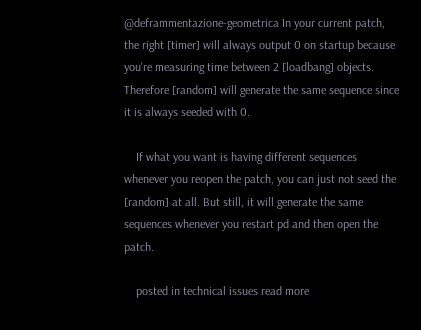@deframmentazione-geometrica In your current patch, the right [timer] will always output 0 on startup because you're measuring time between 2 [loadbang] objects. Therefore [random] will generate the same sequence since it is always seeded with 0.

    If what you want is having different sequences whenever you reopen the patch, you can just not seed the [random] at all. But still, it will generate the same sequences whenever you restart pd and then open the patch.

    posted in technical issues read more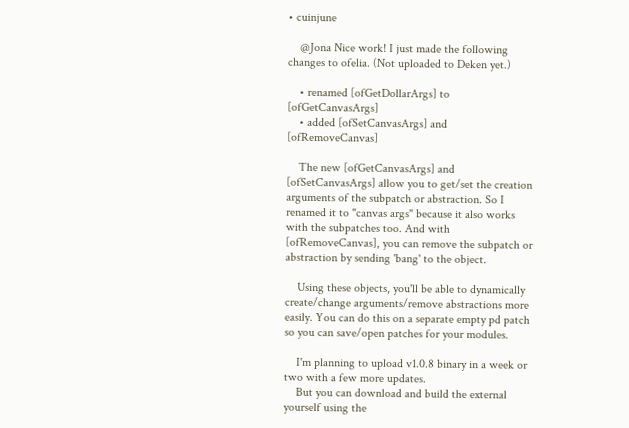• cuinjune

    @Jona Nice work! I just made the following changes to ofelia. (Not uploaded to Deken yet.)

    • renamed [ofGetDollarArgs] to [ofGetCanvasArgs]
    • added [ofSetCanvasArgs] and [ofRemoveCanvas]

    The new [ofGetCanvasArgs] and [ofSetCanvasArgs] allow you to get/set the creation arguments of the subpatch or abstraction. So I renamed it to "canvas args" because it also works with the subpatches too. And with [ofRemoveCanvas], you can remove the subpatch or abstraction by sending 'bang' to the object.

    Using these objects, you'll be able to dynamically create/change arguments/remove abstractions more easily. You can do this on a separate empty pd patch so you can save/open patches for your modules.

    I'm planning to upload v1.0.8 binary in a week or two with a few more updates.
    But you can download and build the external yourself using the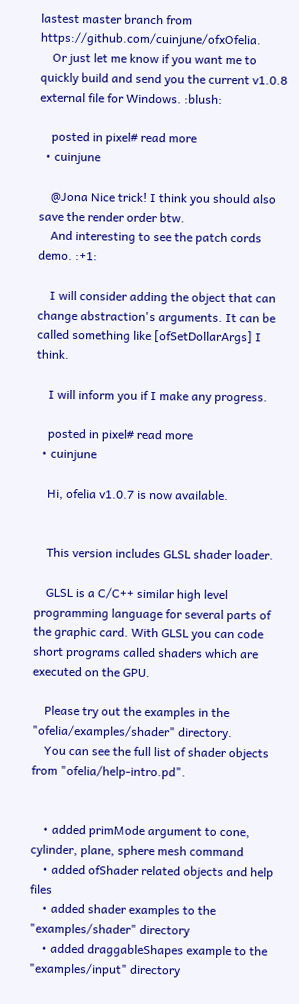lastest master branch from https://github.com/cuinjune/ofxOfelia.
    Or just let me know if you want me to quickly build and send you the current v1.0.8 external file for Windows. :blush:

    posted in pixel# read more
  • cuinjune

    @Jona Nice trick! I think you should also save the render order btw.
    And interesting to see the patch cords demo. :+1:

    I will consider adding the object that can change abstraction's arguments. It can be called something like [ofSetDollarArgs] I think.

    I will inform you if I make any progress.

    posted in pixel# read more
  • cuinjune

    Hi, ofelia v1.0.7 is now available.


    This version includes GLSL shader loader.

    GLSL is a C/C++ similar high level programming language for several parts of the graphic card. With GLSL you can code short programs called shaders which are executed on the GPU.

    Please try out the examples in the "ofelia/examples/shader" directory.
    You can see the full list of shader objects from "ofelia/help-intro.pd".


    • added primMode argument to cone, cylinder, plane, sphere mesh command
    • added ofShader related objects and help files
    • added shader examples to the "examples/shader" directory
    • added draggableShapes example to the "examples/input" directory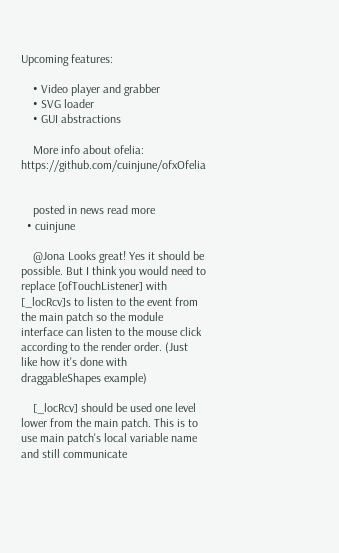Upcoming features:

    • Video player and grabber
    • SVG loader
    • GUI abstractions

    More info about ofelia: https://github.com/cuinjune/ofxOfelia


    posted in news read more
  • cuinjune

    @Jona Looks great! Yes it should be possible. But I think you would need to replace [ofTouchListener] with [_locRcv]s to listen to the event from the main patch so the module interface can listen to the mouse click according to the render order. (Just like how it's done with draggableShapes example)

    [_locRcv] should be used one level lower from the main patch. This is to use main patch's local variable name and still communicate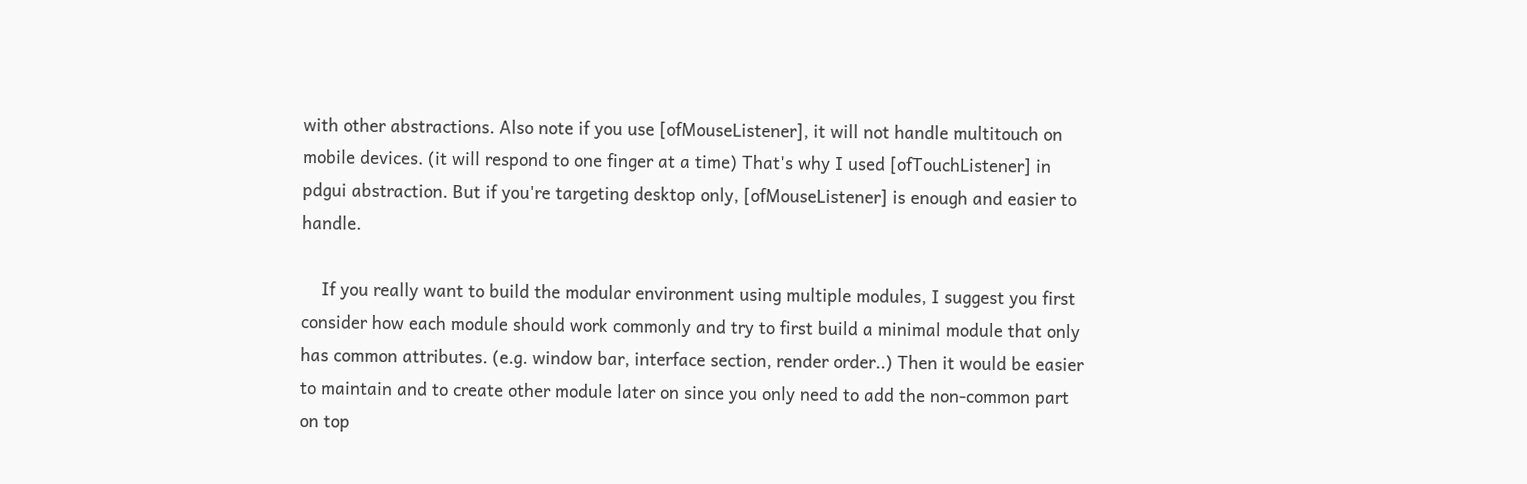with other abstractions. Also note if you use [ofMouseListener], it will not handle multitouch on mobile devices. (it will respond to one finger at a time) That's why I used [ofTouchListener] in pdgui abstraction. But if you're targeting desktop only, [ofMouseListener] is enough and easier to handle.

    If you really want to build the modular environment using multiple modules, I suggest you first consider how each module should work commonly and try to first build a minimal module that only has common attributes. (e.g. window bar, interface section, render order..) Then it would be easier to maintain and to create other module later on since you only need to add the non-common part on top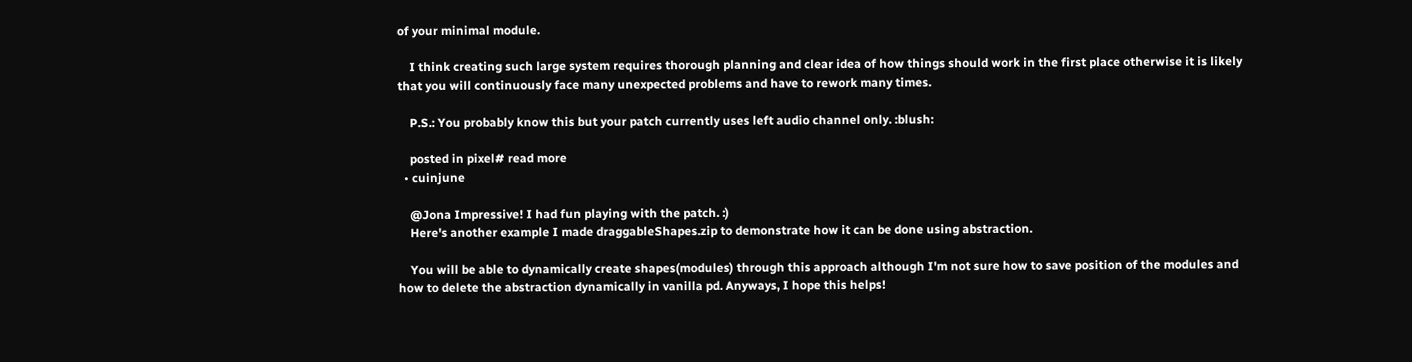of your minimal module.

    I think creating such large system requires thorough planning and clear idea of how things should work in the first place otherwise it is likely that you will continuously face many unexpected problems and have to rework many times.

    P.S.: You probably know this but your patch currently uses left audio channel only. :blush:

    posted in pixel# read more
  • cuinjune

    @Jona Impressive! I had fun playing with the patch. :)
    Here's another example I made draggableShapes.zip to demonstrate how it can be done using abstraction.

    You will be able to dynamically create shapes(modules) through this approach although I'm not sure how to save position of the modules and how to delete the abstraction dynamically in vanilla pd. Anyways, I hope this helps!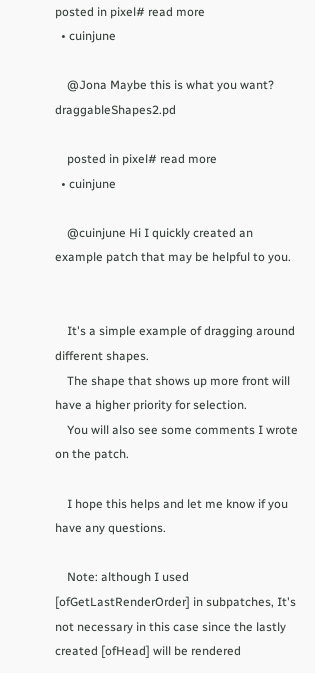posted in pixel# read more
  • cuinjune

    @Jona Maybe this is what you want? draggableShapes2.pd

    posted in pixel# read more
  • cuinjune

    @cuinjune Hi I quickly created an example patch that may be helpful to you.


    It's a simple example of dragging around different shapes.
    The shape that shows up more front will have a higher priority for selection.
    You will also see some comments I wrote on the patch.

    I hope this helps and let me know if you have any questions.

    Note: although I used [ofGetLastRenderOrder] in subpatches, It's not necessary in this case since the lastly created [ofHead] will be rendered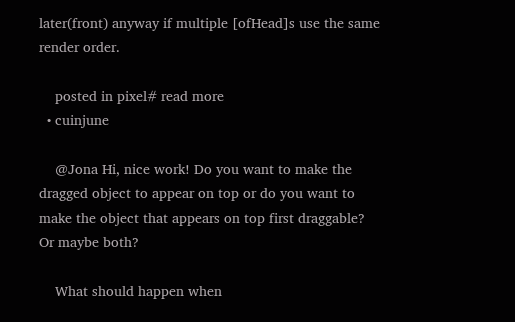later(front) anyway if multiple [ofHead]s use the same render order.

    posted in pixel# read more
  • cuinjune

    @Jona Hi, nice work! Do you want to make the dragged object to appear on top or do you want to make the object that appears on top first draggable? Or maybe both?

    What should happen when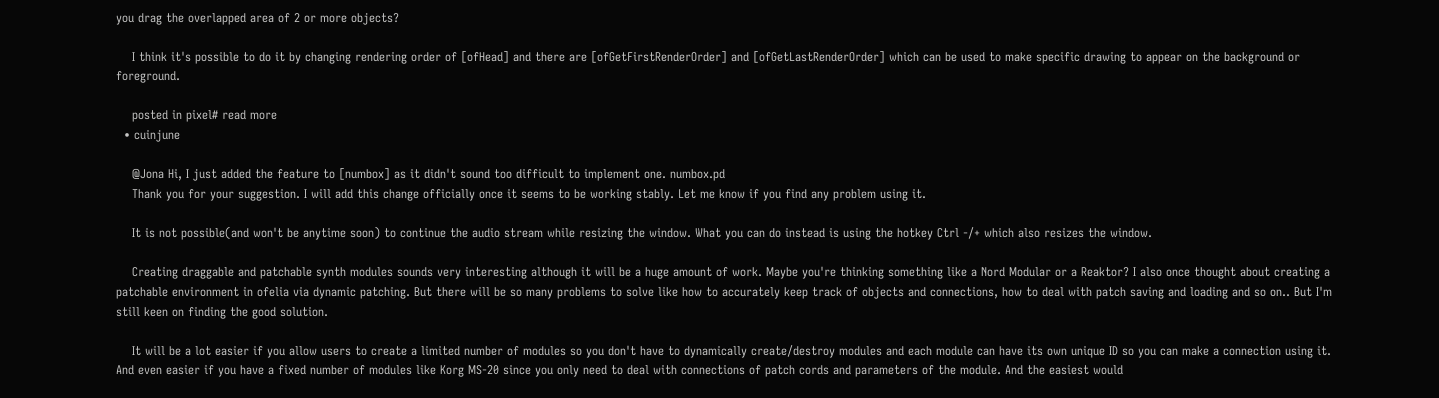you drag the overlapped area of 2 or more objects?

    I think it's possible to do it by changing rendering order of [ofHead] and there are [ofGetFirstRenderOrder] and [ofGetLastRenderOrder] which can be used to make specific drawing to appear on the background or foreground.

    posted in pixel# read more
  • cuinjune

    @Jona Hi, I just added the feature to [numbox] as it didn't sound too difficult to implement one. numbox.pd
    Thank you for your suggestion. I will add this change officially once it seems to be working stably. Let me know if you find any problem using it.

    It is not possible(and won't be anytime soon) to continue the audio stream while resizing the window. What you can do instead is using the hotkey Ctrl -/+ which also resizes the window.

    Creating draggable and patchable synth modules sounds very interesting although it will be a huge amount of work. Maybe you're thinking something like a Nord Modular or a Reaktor? I also once thought about creating a patchable environment in ofelia via dynamic patching. But there will be so many problems to solve like how to accurately keep track of objects and connections, how to deal with patch saving and loading and so on.. But I'm still keen on finding the good solution.

    It will be a lot easier if you allow users to create a limited number of modules so you don't have to dynamically create/destroy modules and each module can have its own unique ID so you can make a connection using it. And even easier if you have a fixed number of modules like Korg MS-20 since you only need to deal with connections of patch cords and parameters of the module. And the easiest would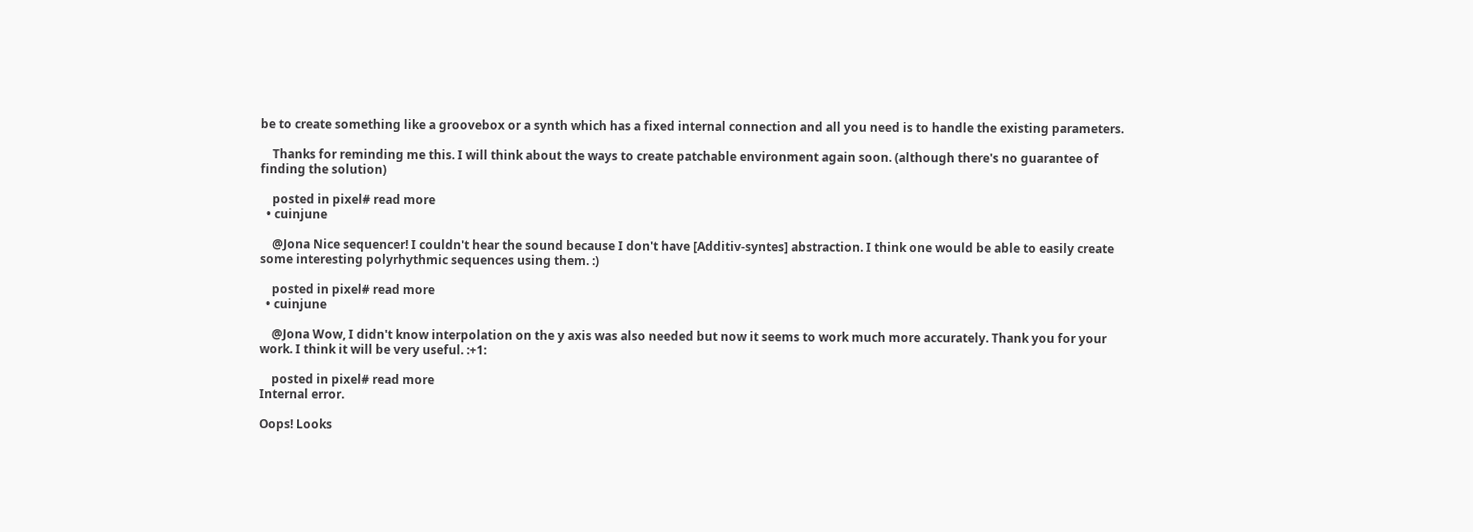be to create something like a groovebox or a synth which has a fixed internal connection and all you need is to handle the existing parameters.

    Thanks for reminding me this. I will think about the ways to create patchable environment again soon. (although there's no guarantee of finding the solution)

    posted in pixel# read more
  • cuinjune

    @Jona Nice sequencer! I couldn't hear the sound because I don't have [Additiv-syntes] abstraction. I think one would be able to easily create some interesting polyrhythmic sequences using them. :)

    posted in pixel# read more
  • cuinjune

    @Jona Wow, I didn't know interpolation on the y axis was also needed but now it seems to work much more accurately. Thank you for your work. I think it will be very useful. :+1:

    posted in pixel# read more
Internal error.

Oops! Looks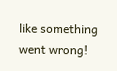like something went wrong!